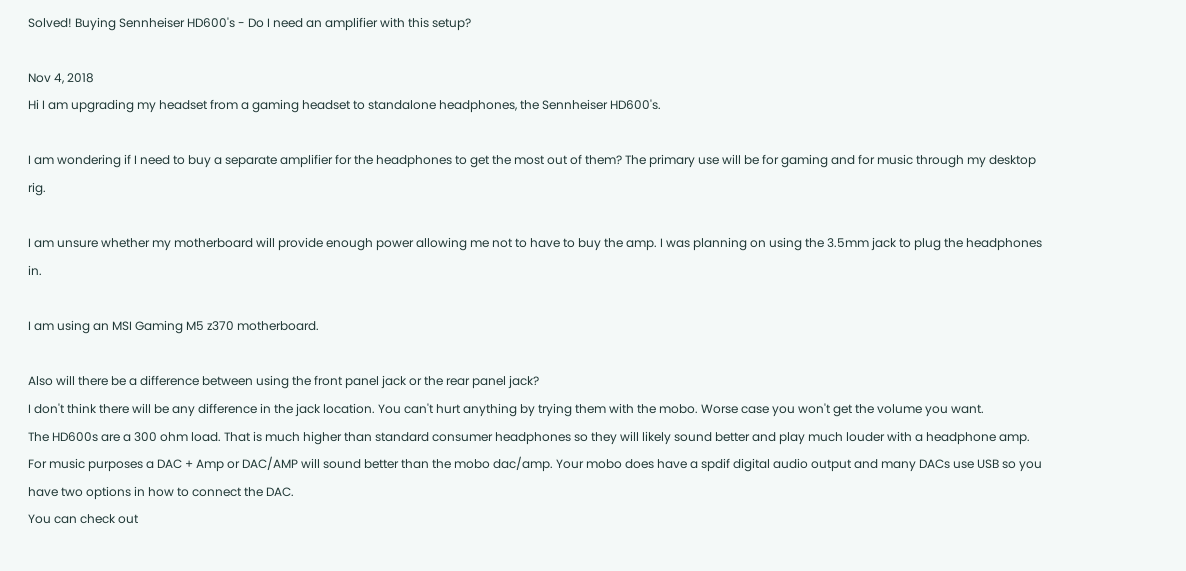Solved! Buying Sennheiser HD600's - Do I need an amplifier with this setup?

Nov 4, 2018
Hi I am upgrading my headset from a gaming headset to standalone headphones, the Sennheiser HD600's.

I am wondering if I need to buy a separate amplifier for the headphones to get the most out of them? The primary use will be for gaming and for music through my desktop rig.

I am unsure whether my motherboard will provide enough power allowing me not to have to buy the amp. I was planning on using the 3.5mm jack to plug the headphones in.

I am using an MSI Gaming M5 z370 motherboard.

Also will there be a difference between using the front panel jack or the rear panel jack?
I don't think there will be any difference in the jack location. You can't hurt anything by trying them with the mobo. Worse case you won't get the volume you want.
The HD600s are a 300 ohm load. That is much higher than standard consumer headphones so they will likely sound better and play much louder with a headphone amp. For music purposes a DAC + Amp or DAC/AMP will sound better than the mobo dac/amp. Your mobo does have a spdif digital audio output and many DACs use USB so you have two options in how to connect the DAC.
You can check out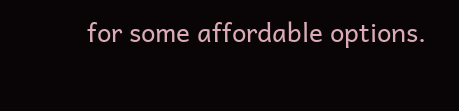for some affordable options.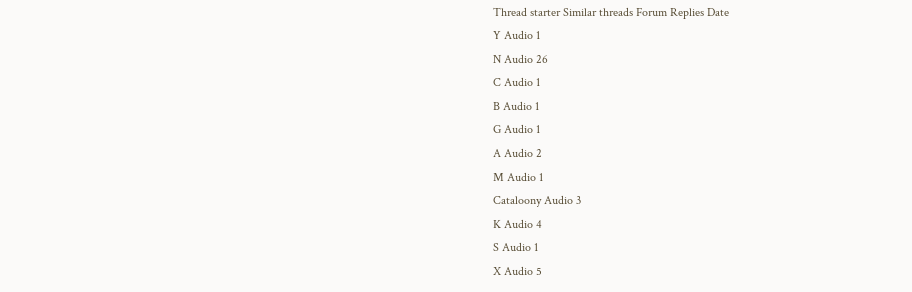Thread starter Similar threads Forum Replies Date
Y Audio 1
N Audio 26
C Audio 1
B Audio 1
G Audio 1
A Audio 2
M Audio 1
Cataloony Audio 3
K Audio 4
S Audio 1
X Audio 5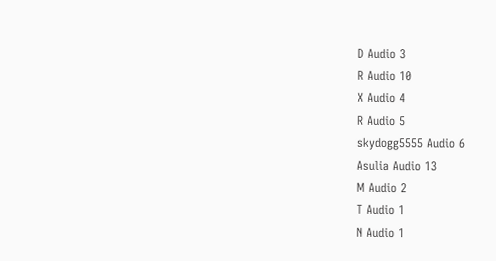D Audio 3
R Audio 10
X Audio 4
R Audio 5
skydogg5555 Audio 6
Asulia Audio 13
M Audio 2
T Audio 1
N Audio 1